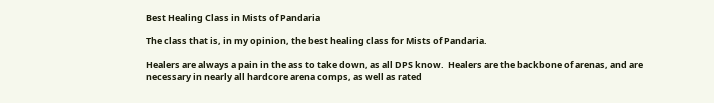Best Healing Class in Mists of Pandaria

The class that is, in my opinion, the best healing class for Mists of Pandaria.

Healers are always a pain in the ass to take down, as all DPS know.  Healers are the backbone of arenas, and are necessary in nearly all hardcore arena comps, as well as rated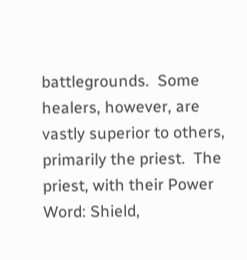battlegrounds.  Some healers, however, are vastly superior to others, primarily the priest.  The priest, with their Power Word: Shield,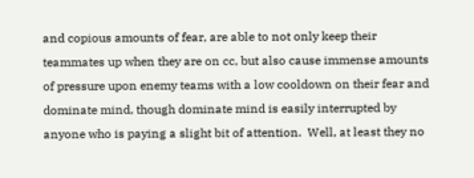and copious amounts of fear, are able to not only keep their teammates up when they are on cc, but also cause immense amounts of pressure upon enemy teams with a low cooldown on their fear and dominate mind, though dominate mind is easily interrupted by anyone who is paying a slight bit of attention.  Well, at least they no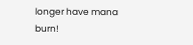longer have mana burn!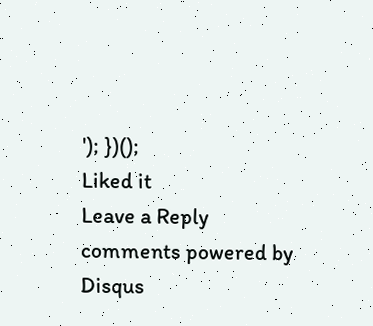'); })();
Liked it
Leave a Reply
comments powered by Disqus